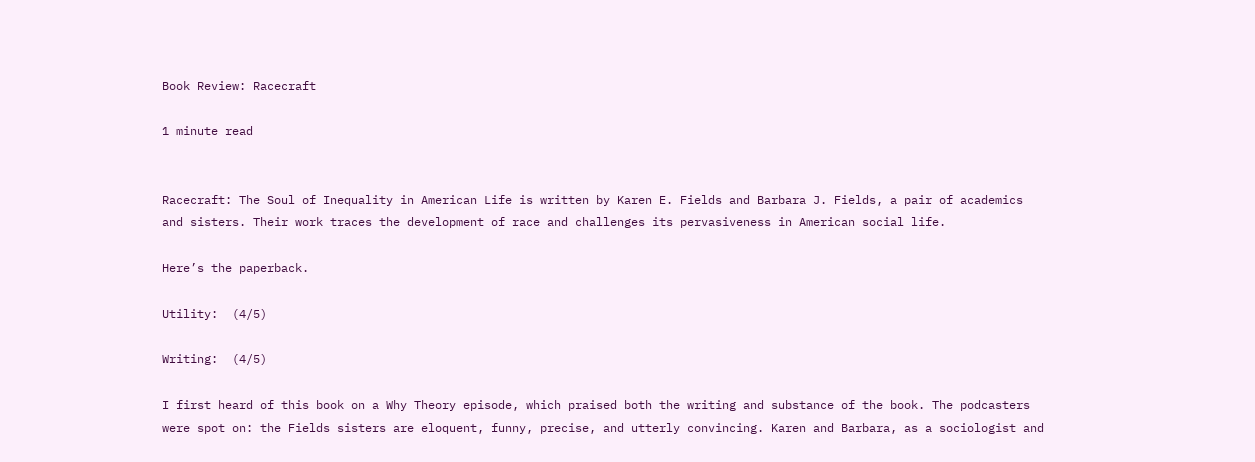Book Review: Racecraft

1 minute read


Racecraft: The Soul of Inequality in American Life is written by Karen E. Fields and Barbara J. Fields, a pair of academics and sisters. Their work traces the development of race and challenges its pervasiveness in American social life.

Here’s the paperback.

Utility:  (4/5)

Writing:  (4/5)

I first heard of this book on a Why Theory episode, which praised both the writing and substance of the book. The podcasters were spot on: the Fields sisters are eloquent, funny, precise, and utterly convincing. Karen and Barbara, as a sociologist and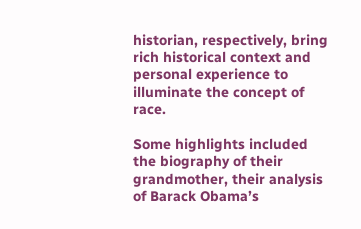historian, respectively, bring rich historical context and personal experience to illuminate the concept of race.

Some highlights included the biography of their grandmother, their analysis of Barack Obama’s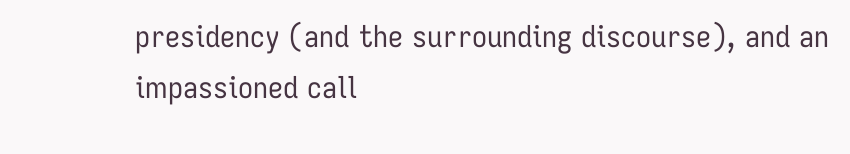presidency (and the surrounding discourse), and an impassioned call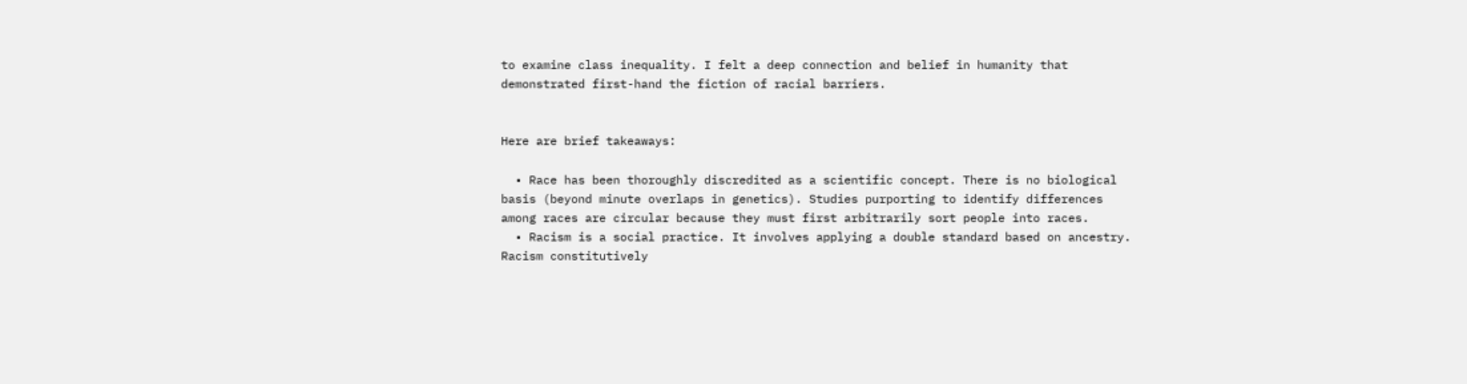to examine class inequality. I felt a deep connection and belief in humanity that demonstrated first-hand the fiction of racial barriers.


Here are brief takeaways:

  • Race has been thoroughly discredited as a scientific concept. There is no biological basis (beyond minute overlaps in genetics). Studies purporting to identify differences among races are circular because they must first arbitrarily sort people into races.
  • Racism is a social practice. It involves applying a double standard based on ancestry. Racism constitutively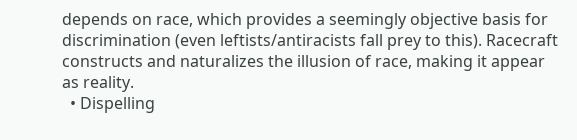depends on race, which provides a seemingly objective basis for discrimination (even leftists/antiracists fall prey to this). Racecraft constructs and naturalizes the illusion of race, making it appear as reality.
  • Dispelling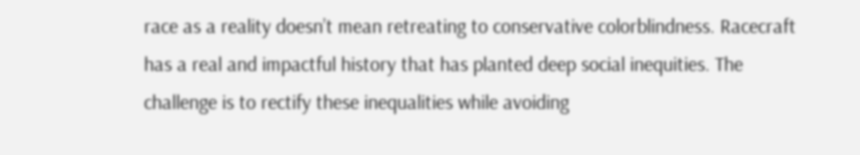race as a reality doesn’t mean retreating to conservative colorblindness. Racecraft has a real and impactful history that has planted deep social inequities. The challenge is to rectify these inequalities while avoiding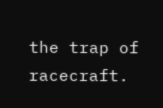the trap of racecraft.